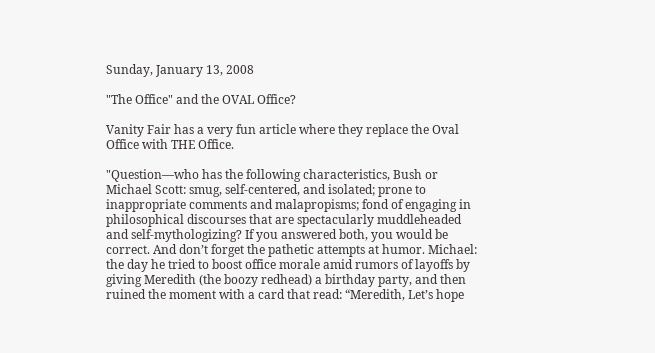Sunday, January 13, 2008

"The Office" and the OVAL Office?

Vanity Fair has a very fun article where they replace the Oval Office with THE Office.

"Question—who has the following characteristics, Bush or Michael Scott: smug, self-centered, and isolated; prone to inappropriate comments and malapropisms; fond of engaging in philosophical discourses that are spectacularly muddleheaded and self-mythologizing? If you answered both, you would be correct. And don’t forget the pathetic attempts at humor. Michael: the day he tried to boost office morale amid rumors of layoffs by giving Meredith (the boozy redhead) a birthday party, and then ruined the moment with a card that read: “Meredith, Let’s hope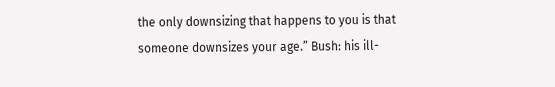the only downsizing that happens to you is that someone downsizes your age.” Bush: his ill-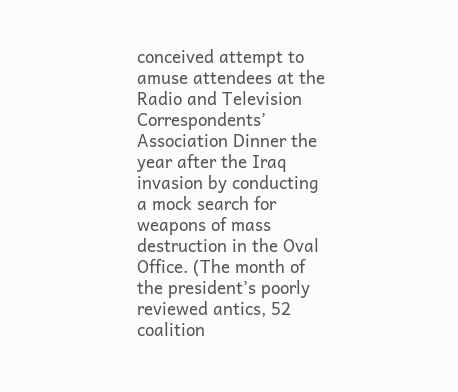conceived attempt to amuse attendees at the Radio and Television Correspondents’ Association Dinner the year after the Iraq invasion by conducting a mock search for weapons of mass destruction in the Oval Office. (The month of the president’s poorly reviewed antics, 52 coalition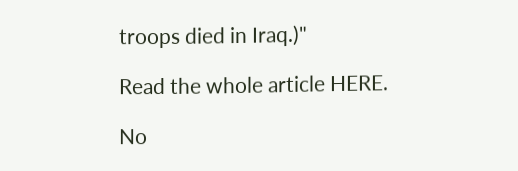troops died in Iraq.)"

Read the whole article HERE.

No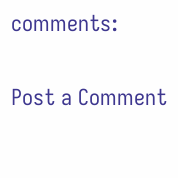comments:

Post a Comment